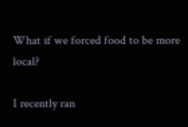What if we forced food to be more local?

I recently ran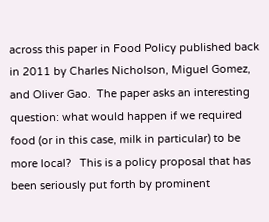across this paper in Food Policy published back in 2011 by Charles Nicholson, Miguel Gomez, and Oliver Gao.  The paper asks an interesting question: what would happen if we required food (or in this case, milk in particular) to be more local?   This is a policy proposal that has been seriously put forth by prominent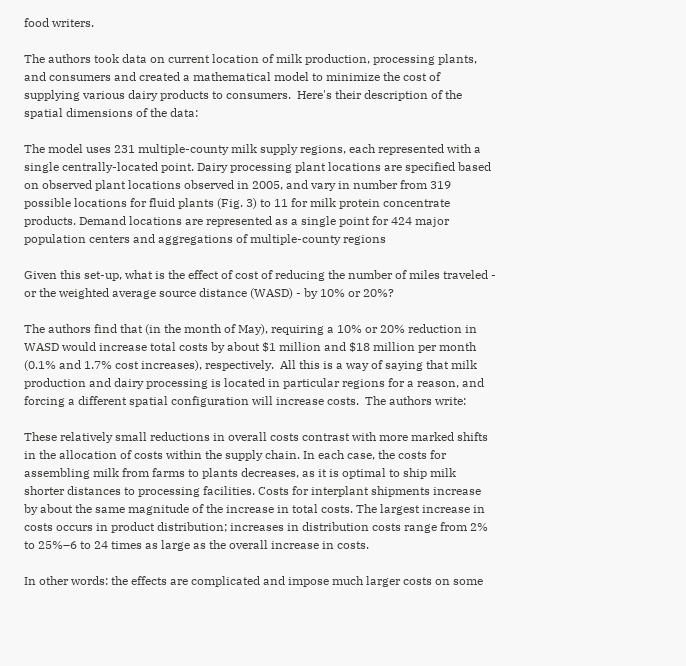food writers.

The authors took data on current location of milk production, processing plants, and consumers and created a mathematical model to minimize the cost of supplying various dairy products to consumers.  Here's their description of the spatial dimensions of the data:

The model uses 231 multiple-county milk supply regions, each represented with a single centrally-located point. Dairy processing plant locations are specified based on observed plant locations observed in 2005, and vary in number from 319 possible locations for fluid plants (Fig. 3) to 11 for milk protein concentrate products. Demand locations are represented as a single point for 424 major population centers and aggregations of multiple-county regions

Given this set-up, what is the effect of cost of reducing the number of miles traveled - or the weighted average source distance (WASD) - by 10% or 20%?

The authors find that (in the month of May), requiring a 10% or 20% reduction in WASD would increase total costs by about $1 million and $18 million per month (0.1% and 1.7% cost increases), respectively.  All this is a way of saying that milk production and dairy processing is located in particular regions for a reason, and forcing a different spatial configuration will increase costs.  The authors write:

These relatively small reductions in overall costs contrast with more marked shifts in the allocation of costs within the supply chain. In each case, the costs for assembling milk from farms to plants decreases, as it is optimal to ship milk shorter distances to processing facilities. Costs for interplant shipments increase by about the same magnitude of the increase in total costs. The largest increase in costs occurs in product distribution; increases in distribution costs range from 2% to 25%–6 to 24 times as large as the overall increase in costs.

In other words: the effects are complicated and impose much larger costs on some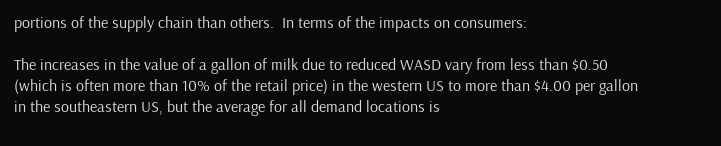portions of the supply chain than others.  In terms of the impacts on consumers:

The increases in the value of a gallon of milk due to reduced WASD vary from less than $0.50 (which is often more than 10% of the retail price) in the western US to more than $4.00 per gallon in the southeastern US, but the average for all demand locations is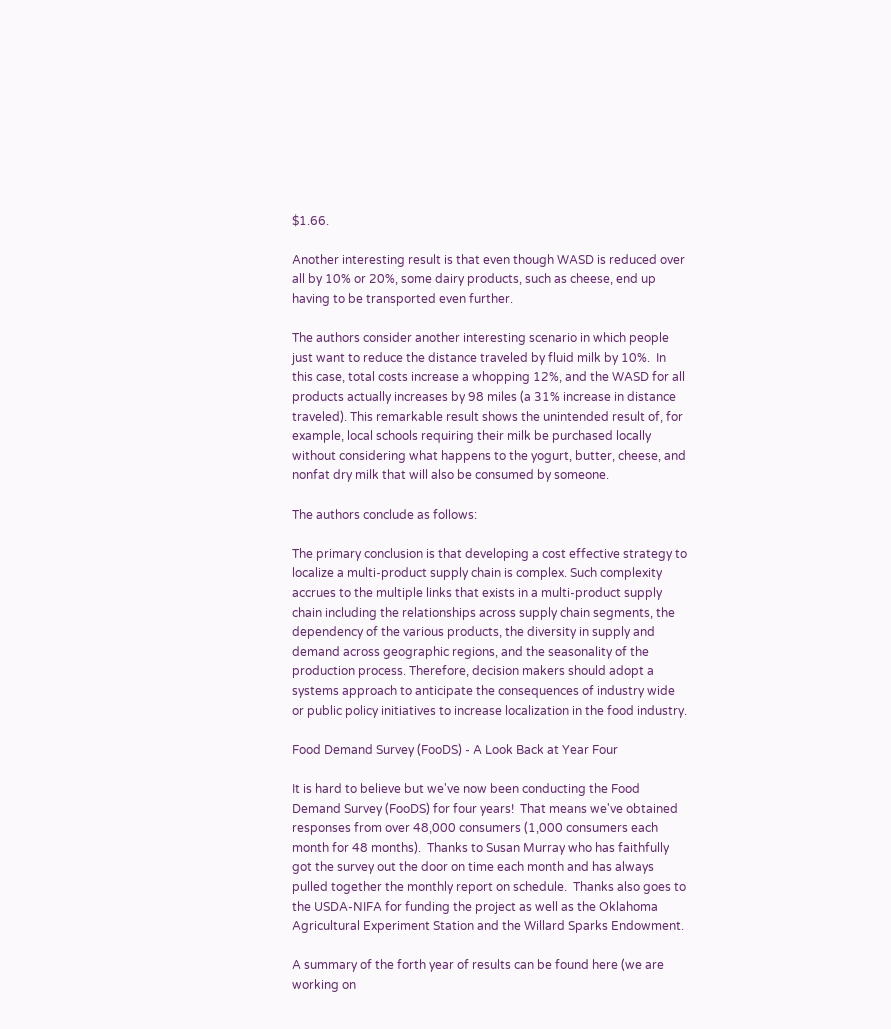$1.66.

Another interesting result is that even though WASD is reduced over all by 10% or 20%, some dairy products, such as cheese, end up having to be transported even further.

The authors consider another interesting scenario in which people just want to reduce the distance traveled by fluid milk by 10%.  In this case, total costs increase a whopping 12%, and the WASD for all products actually increases by 98 miles (a 31% increase in distance traveled). This remarkable result shows the unintended result of, for example, local schools requiring their milk be purchased locally without considering what happens to the yogurt, butter, cheese, and nonfat dry milk that will also be consumed by someone.

The authors conclude as follows:

The primary conclusion is that developing a cost effective strategy to localize a multi-product supply chain is complex. Such complexity accrues to the multiple links that exists in a multi-product supply chain including the relationships across supply chain segments, the dependency of the various products, the diversity in supply and demand across geographic regions, and the seasonality of the production process. Therefore, decision makers should adopt a systems approach to anticipate the consequences of industry wide or public policy initiatives to increase localization in the food industry.

Food Demand Survey (FooDS) - A Look Back at Year Four

It is hard to believe but we've now been conducting the Food Demand Survey (FooDS) for four years!  That means we've obtained responses from over 48,000 consumers (1,000 consumers each month for 48 months).  Thanks to Susan Murray who has faithfully got the survey out the door on time each month and has always pulled together the monthly report on schedule.  Thanks also goes to the USDA-NIFA for funding the project as well as the Oklahoma Agricultural Experiment Station and the Willard Sparks Endowment.

A summary of the forth year of results can be found here (we are working on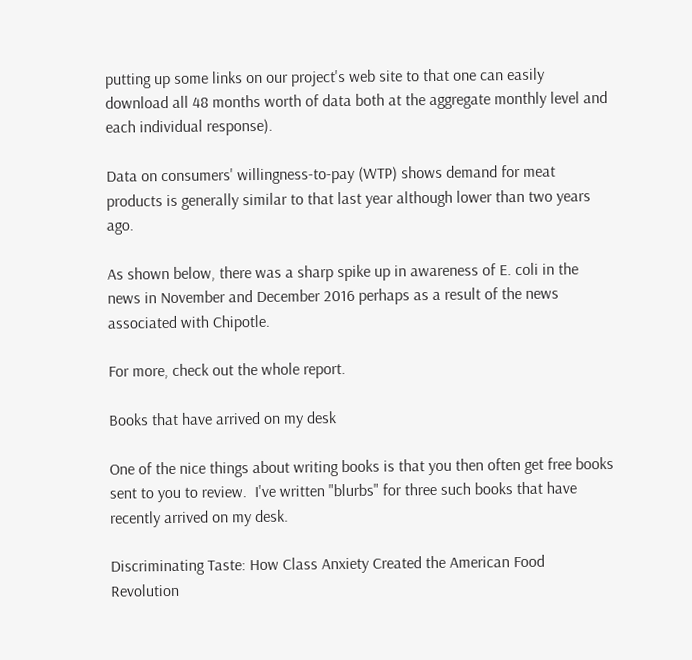putting up some links on our project's web site to that one can easily download all 48 months worth of data both at the aggregate monthly level and each individual response).

Data on consumers' willingness-to-pay (WTP) shows demand for meat products is generally similar to that last year although lower than two years ago.

As shown below, there was a sharp spike up in awareness of E. coli in the news in November and December 2016 perhaps as a result of the news associated with Chipotle.

For more, check out the whole report.

Books that have arrived on my desk

One of the nice things about writing books is that you then often get free books sent to you to review.  I've written "blurbs" for three such books that have recently arrived on my desk.

Discriminating Taste: How Class Anxiety Created the American Food Revolution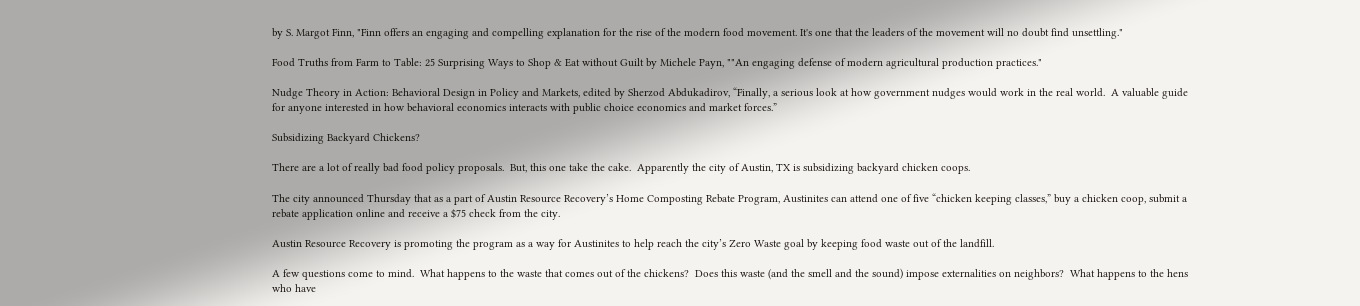by S. Margot Finn, "Finn offers an engaging and compelling explanation for the rise of the modern food movement. It's one that the leaders of the movement will no doubt find unsettling."

Food Truths from Farm to Table: 25 Surprising Ways to Shop & Eat without Guilt by Michele Payn, ""An engaging defense of modern agricultural production practices."

Nudge Theory in Action: Behavioral Design in Policy and Markets, edited by Sherzod Abdukadirov, “Finally, a serious look at how government nudges would work in the real world.  A valuable guide for anyone interested in how behavioral economics interacts with public choice economics and market forces.”

Subsidizing Backyard Chickens?

There are a lot of really bad food policy proposals.  But, this one take the cake.  Apparently the city of Austin, TX is subsidizing backyard chicken coops.

The city announced Thursday that as a part of Austin Resource Recovery’s Home Composting Rebate Program, Austinites can attend one of five “chicken keeping classes,” buy a chicken coop, submit a rebate application online and receive a $75 check from the city.

Austin Resource Recovery is promoting the program as a way for Austinites to help reach the city’s Zero Waste goal by keeping food waste out of the landfill.

A few questions come to mind.  What happens to the waste that comes out of the chickens?  Does this waste (and the smell and the sound) impose externalities on neighbors?  What happens to the hens who have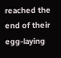reached the end of their egg-laying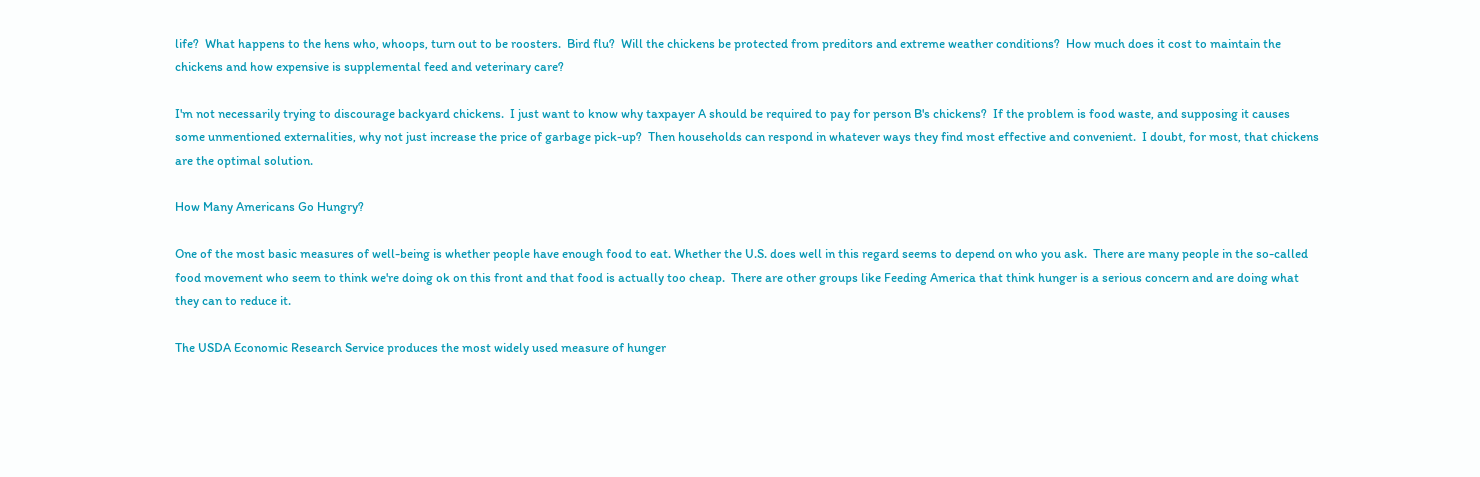life?  What happens to the hens who, whoops, turn out to be roosters.  Bird flu?  Will the chickens be protected from preditors and extreme weather conditions?  How much does it cost to maintain the chickens and how expensive is supplemental feed and veterinary care?

I'm not necessarily trying to discourage backyard chickens.  I just want to know why taxpayer A should be required to pay for person B's chickens?  If the problem is food waste, and supposing it causes some unmentioned externalities, why not just increase the price of garbage pick-up?  Then households can respond in whatever ways they find most effective and convenient.  I doubt, for most, that chickens are the optimal solution.

How Many Americans Go Hungry?

One of the most basic measures of well-being is whether people have enough food to eat. Whether the U.S. does well in this regard seems to depend on who you ask.  There are many people in the so-called food movement who seem to think we're doing ok on this front and that food is actually too cheap.  There are other groups like Feeding America that think hunger is a serious concern and are doing what they can to reduce it.

The USDA Economic Research Service produces the most widely used measure of hunger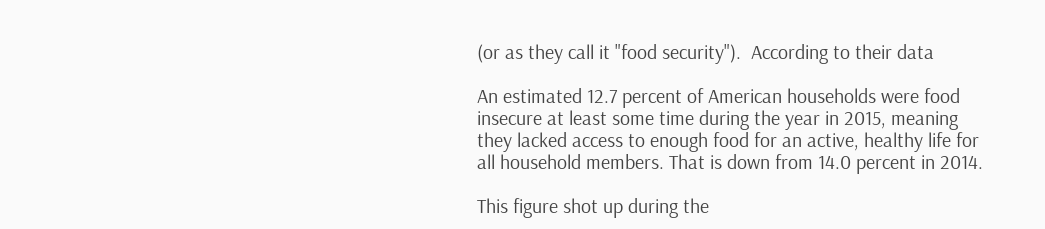(or as they call it "food security").  According to their data

An estimated 12.7 percent of American households were food insecure at least some time during the year in 2015, meaning they lacked access to enough food for an active, healthy life for all household members. That is down from 14.0 percent in 2014.

This figure shot up during the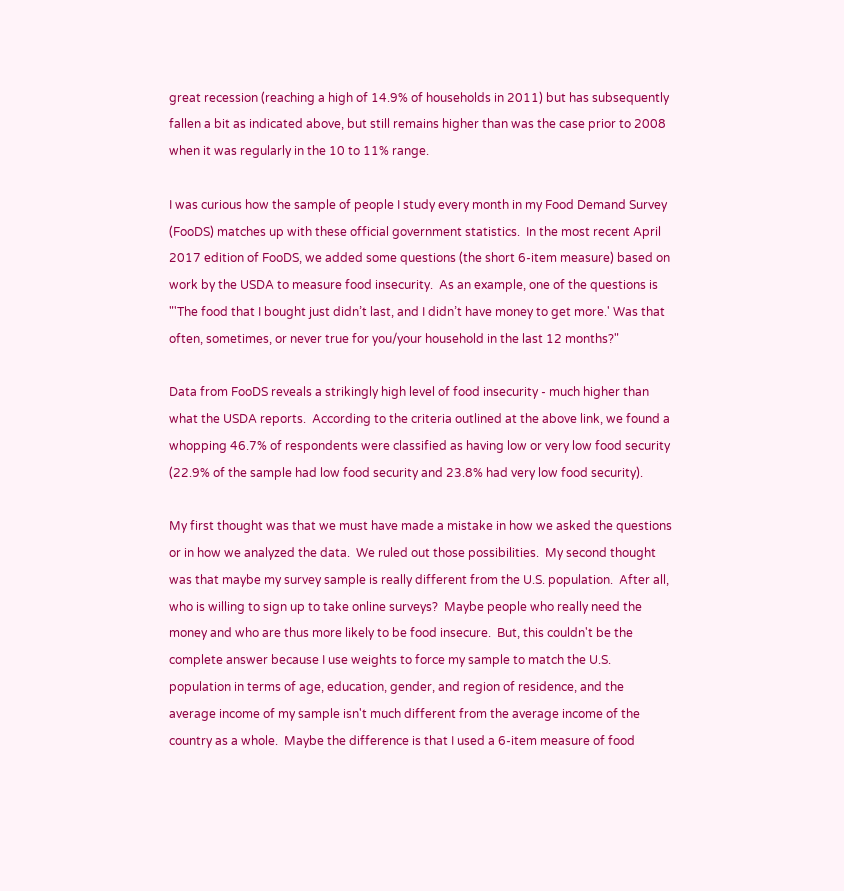great recession (reaching a high of 14.9% of households in 2011) but has subsequently fallen a bit as indicated above, but still remains higher than was the case prior to 2008 when it was regularly in the 10 to 11% range.

I was curious how the sample of people I study every month in my Food Demand Survey (FooDS) matches up with these official government statistics.  In the most recent April 2017 edition of FooDS, we added some questions (the short 6-item measure) based on work by the USDA to measure food insecurity.  As an example, one of the questions is "'The food that I bought just didn’t last, and I didn’t have money to get more.' Was that often, sometimes, or never true for you/your household in the last 12 months?"

Data from FooDS reveals a strikingly high level of food insecurity - much higher than what the USDA reports.  According to the criteria outlined at the above link, we found a whopping 46.7% of respondents were classified as having low or very low food security (22.9% of the sample had low food security and 23.8% had very low food security).

My first thought was that we must have made a mistake in how we asked the questions or in how we analyzed the data.  We ruled out those possibilities.  My second thought was that maybe my survey sample is really different from the U.S. population.  After all, who is willing to sign up to take online surveys?  Maybe people who really need the money and who are thus more likely to be food insecure.  But, this couldn't be the complete answer because I use weights to force my sample to match the U.S. population in terms of age, education, gender, and region of residence, and the average income of my sample isn't much different from the average income of the country as a whole.  Maybe the difference is that I used a 6-item measure of food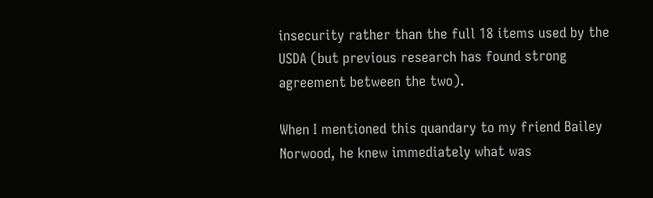insecurity rather than the full 18 items used by the USDA (but previous research has found strong agreement between the two).

When I mentioned this quandary to my friend Bailey Norwood, he knew immediately what was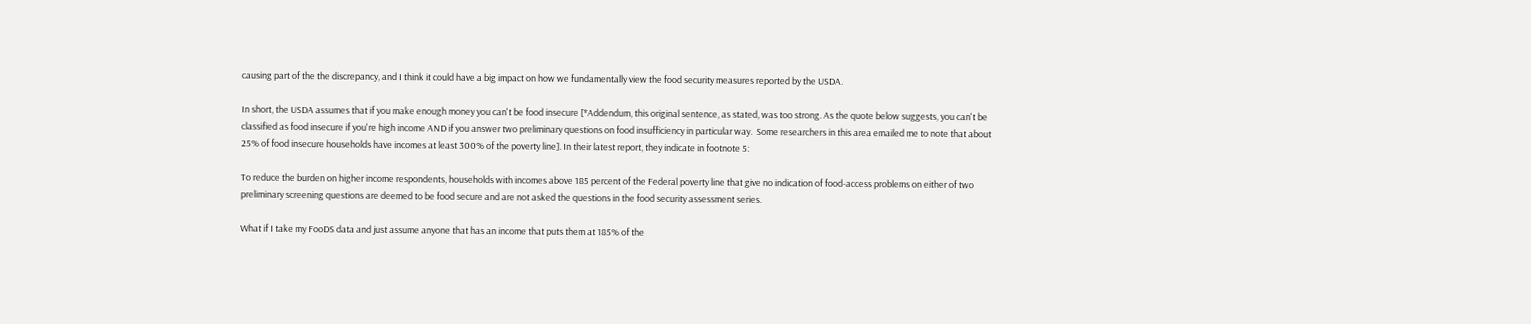causing part of the the discrepancy, and I think it could have a big impact on how we fundamentally view the food security measures reported by the USDA.

In short, the USDA assumes that if you make enough money you can't be food insecure [*Addendum, this original sentence, as stated, was too strong. As the quote below suggests, you can't be classified as food insecure if you're high income AND if you answer two preliminary questions on food insufficiency in particular way.  Some researchers in this area emailed me to note that about 25% of food insecure households have incomes at least 300% of the poverty line]. In their latest report, they indicate in footnote 5:

To reduce the burden on higher income respondents, households with incomes above 185 percent of the Federal poverty line that give no indication of food-access problems on either of two preliminary screening questions are deemed to be food secure and are not asked the questions in the food security assessment series.

What if I take my FooDS data and just assume anyone that has an income that puts them at 185% of the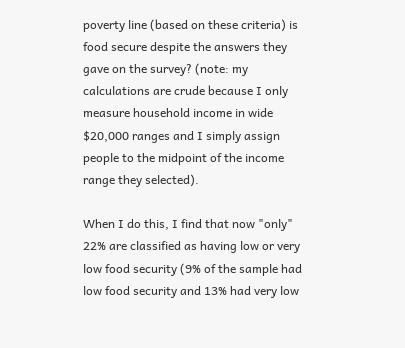poverty line (based on these criteria) is food secure despite the answers they gave on the survey? (note: my calculations are crude because I only measure household income in wide $20,000 ranges and I simply assign people to the midpoint of the income range they selected).

When I do this, I find that now "only" 22% are classified as having low or very low food security (9% of the sample had low food security and 13% had very low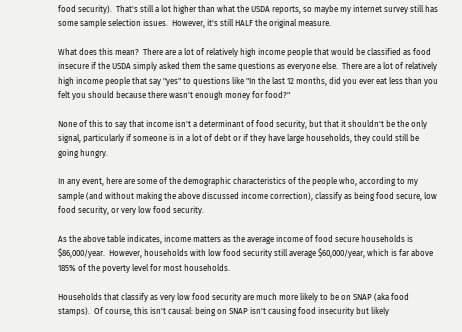food security).  That's still a lot higher than what the USDA reports, so maybe my internet survey still has some sample selection issues.  However, it's still HALF the original measure.

What does this mean?  There are a lot of relatively high income people that would be classified as food insecure if the USDA simply asked them the same questions as everyone else.  There are a lot of relatively high income people that say "yes" to questions like "In the last 12 months, did you ever eat less than you felt you should because there wasn't enough money for food?"

None of this to say that income isn't a determinant of food security, but that it shouldn't be the only signal, particularly if someone is in a lot of debt or if they have large households, they could still be going hungry.

In any event, here are some of the demographic characteristics of the people who, according to my sample (and without making the above discussed income correction), classify as being food secure, low food security, or very low food security.

As the above table indicates, income matters as the average income of food secure households is $86,000/year.  However, households with low food security still average $60,000/year, which is far above 185% of the poverty level for most households.

Households that classify as very low food security are much more likely to be on SNAP (aka food stamps).  Of course, this isn't causal: being on SNAP isn't causing food insecurity but likely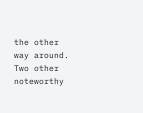the other way around.  Two other noteworthy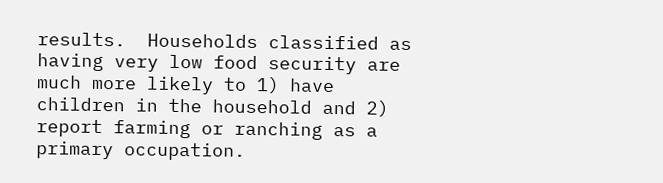results.  Households classified as having very low food security are much more likely to 1) have children in the household and 2) report farming or ranching as a primary occupation.